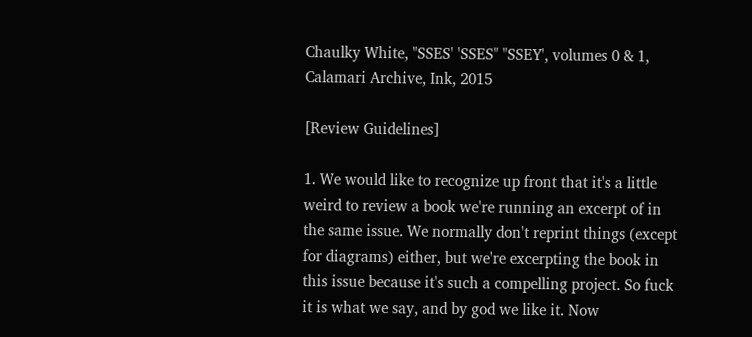Chaulky White, "SSES' 'SSES" "SSEY', volumes 0 & 1, Calamari Archive, Ink, 2015

[Review Guidelines]

1. We would like to recognize up front that it's a little weird to review a book we're running an excerpt of in the same issue. We normally don't reprint things (except for diagrams) either, but we're excerpting the book in this issue because it's such a compelling project. So fuck it is what we say, and by god we like it. Now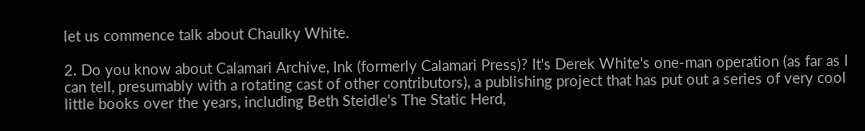let us commence talk about Chaulky White.

2. Do you know about Calamari Archive, Ink (formerly Calamari Press)? It's Derek White's one-man operation (as far as I can tell, presumably with a rotating cast of other contributors), a publishing project that has put out a series of very cool little books over the years, including Beth Steidle's The Static Herd,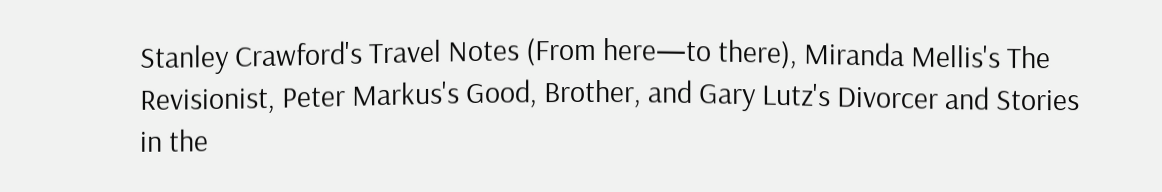Stanley Crawford's Travel Notes (From here—to there), Miranda Mellis's The Revisionist, Peter Markus's Good, Brother, and Gary Lutz's Divorcer and Stories in the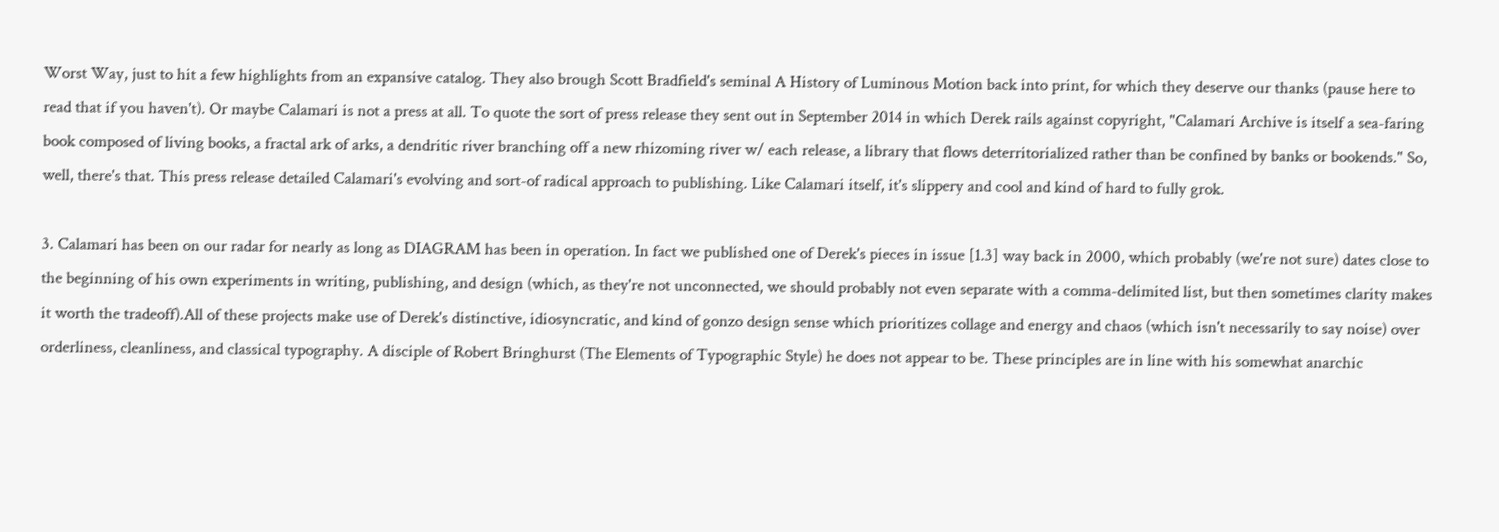Worst Way, just to hit a few highlights from an expansive catalog. They also brough Scott Bradfield's seminal A History of Luminous Motion back into print, for which they deserve our thanks (pause here to read that if you haven't). Or maybe Calamari is not a press at all. To quote the sort of press release they sent out in September 2014 in which Derek rails against copyright, "Calamari Archive is itself a sea-faring book composed of living books, a fractal ark of arks, a dendritic river branching off a new rhizoming river w/ each release, a library that flows deterritorialized rather than be confined by banks or bookends." So, well, there's that. This press release detailed Calamari's evolving and sort-of radical approach to publishing. Like Calamari itself, it's slippery and cool and kind of hard to fully grok.

3. Calamari has been on our radar for nearly as long as DIAGRAM has been in operation. In fact we published one of Derek's pieces in issue [1.3] way back in 2000, which probably (we're not sure) dates close to the beginning of his own experiments in writing, publishing, and design (which, as they're not unconnected, we should probably not even separate with a comma-delimited list, but then sometimes clarity makes it worth the tradeoff).All of these projects make use of Derek's distinctive, idiosyncratic, and kind of gonzo design sense which prioritizes collage and energy and chaos (which isn't necessarily to say noise) over orderliness, cleanliness, and classical typography. A disciple of Robert Bringhurst (The Elements of Typographic Style) he does not appear to be. These principles are in line with his somewhat anarchic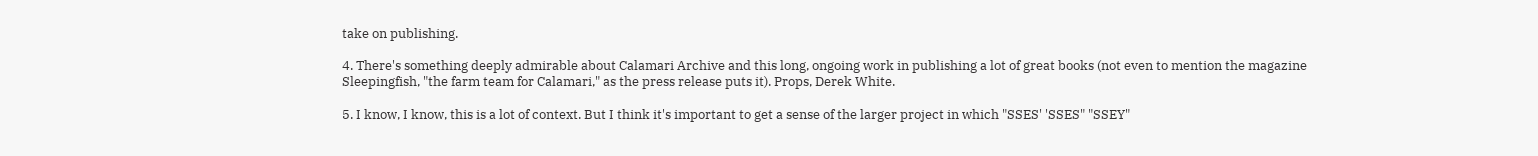take on publishing.

4. There's something deeply admirable about Calamari Archive and this long, ongoing work in publishing a lot of great books (not even to mention the magazine Sleepingfish, "the farm team for Calamari," as the press release puts it). Props, Derek White.

5. I know, I know, this is a lot of context. But I think it's important to get a sense of the larger project in which "SSES' 'SSES" "SSEY"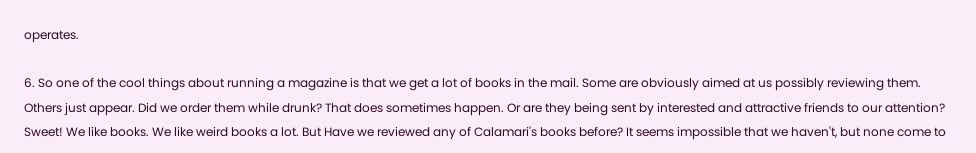operates.

6. So one of the cool things about running a magazine is that we get a lot of books in the mail. Some are obviously aimed at us possibly reviewing them. Others just appear. Did we order them while drunk? That does sometimes happen. Or are they being sent by interested and attractive friends to our attention? Sweet! We like books. We like weird books a lot. But Have we reviewed any of Calamari's books before? It seems impossible that we haven't, but none come to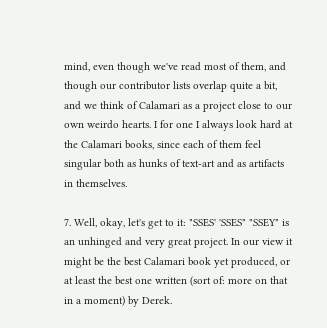mind, even though we've read most of them, and though our contributor lists overlap quite a bit, and we think of Calamari as a project close to our own weirdo hearts. I for one I always look hard at the Calamari books, since each of them feel singular both as hunks of text-art and as artifacts in themselves.

7. Well, okay, let's get to it: "SSES' 'SSES" "SSEY" is an unhinged and very great project. In our view it might be the best Calamari book yet produced, or at least the best one written (sort of: more on that in a moment) by Derek.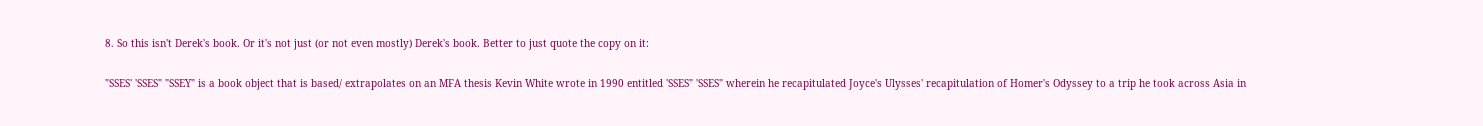8. So this isn't Derek's book. Or it's not just (or not even mostly) Derek's book. Better to just quote the copy on it:

"SSES' 'SSES" "SSEY" is a book object that is based/ extrapolates on an MFA thesis Kevin White wrote in 1990 entitled 'SSES" 'SSES" wherein he recapitulated Joyce's Ulysses' recapitulation of Homer's Odyssey to a trip he took across Asia in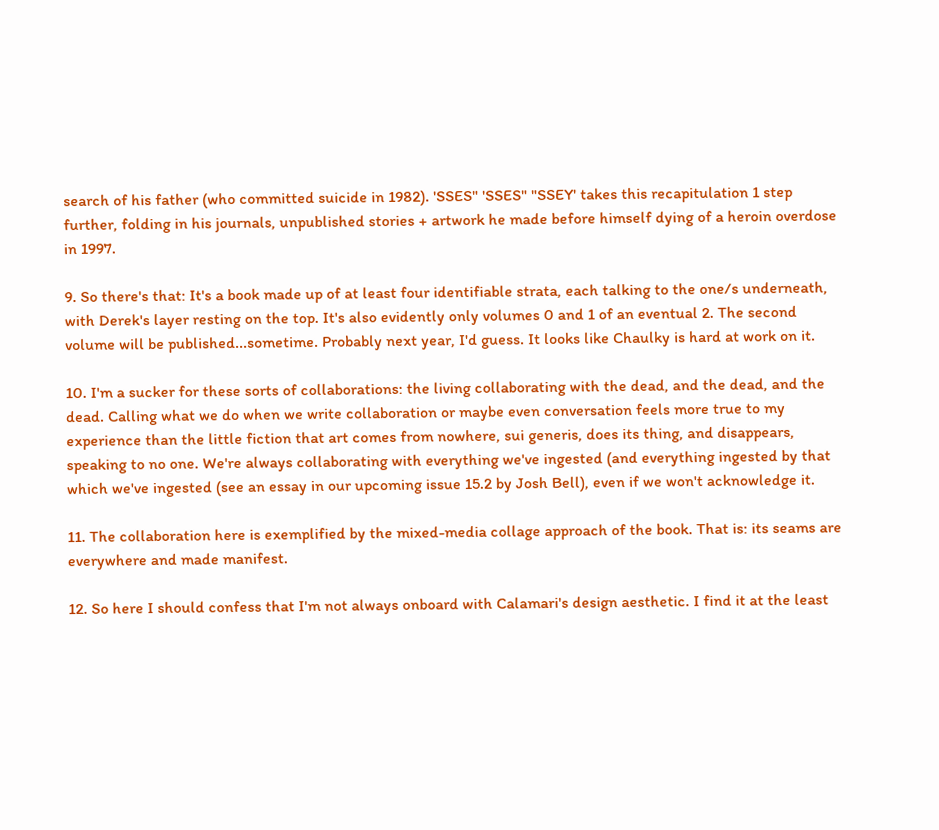search of his father (who committed suicide in 1982). 'SSES" 'SSES" "SSEY' takes this recapitulation 1 step further, folding in his journals, unpublished stories + artwork he made before himself dying of a heroin overdose in 1997.

9. So there's that: It's a book made up of at least four identifiable strata, each talking to the one/s underneath, with Derek's layer resting on the top. It's also evidently only volumes 0 and 1 of an eventual 2. The second volume will be published...sometime. Probably next year, I'd guess. It looks like Chaulky is hard at work on it.

10. I'm a sucker for these sorts of collaborations: the living collaborating with the dead, and the dead, and the dead. Calling what we do when we write collaboration or maybe even conversation feels more true to my experience than the little fiction that art comes from nowhere, sui generis, does its thing, and disappears, speaking to no one. We're always collaborating with everything we've ingested (and everything ingested by that which we've ingested (see an essay in our upcoming issue 15.2 by Josh Bell), even if we won't acknowledge it.

11. The collaboration here is exemplified by the mixed-media collage approach of the book. That is: its seams are everywhere and made manifest.

12. So here I should confess that I'm not always onboard with Calamari's design aesthetic. I find it at the least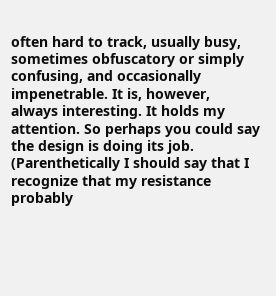often hard to track, usually busy, sometimes obfuscatory or simply confusing, and occasionally impenetrable. It is, however, always interesting. It holds my attention. So perhaps you could say the design is doing its job. (Parenthetically I should say that I recognize that my resistance probably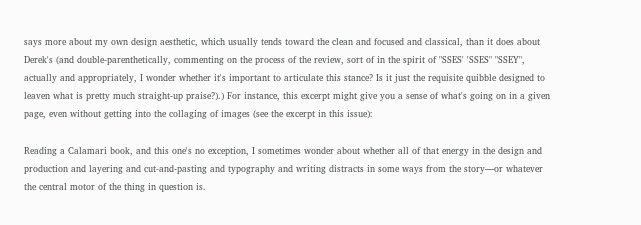says more about my own design aesthetic, which usually tends toward the clean and focused and classical, than it does about Derek's (and double-parenthetically, commenting on the process of the review, sort of in the spirit of "SSES' 'SSES" "SSEY", actually and appropriately, I wonder whether it's important to articulate this stance? Is it just the requisite quibble designed to leaven what is pretty much straight-up praise?).) For instance, this excerpt might give you a sense of what's going on in a given page, even without getting into the collaging of images (see the excerpt in this issue):

Reading a Calamari book, and this one's no exception, I sometimes wonder about whether all of that energy in the design and production and layering and cut-and-pasting and typography and writing distracts in some ways from the story—or whatever the central motor of the thing in question is.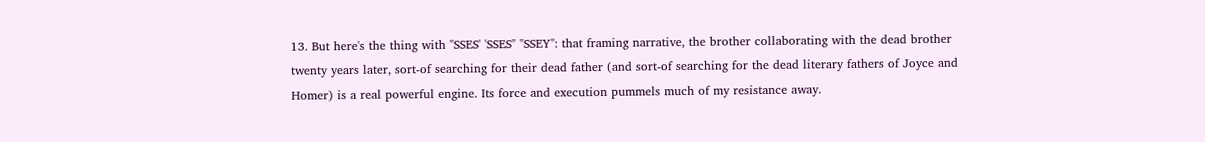13. But here's the thing with "SSES' 'SSES" "SSEY": that framing narrative, the brother collaborating with the dead brother twenty years later, sort-of searching for their dead father (and sort-of searching for the dead literary fathers of Joyce and Homer) is a real powerful engine. Its force and execution pummels much of my resistance away.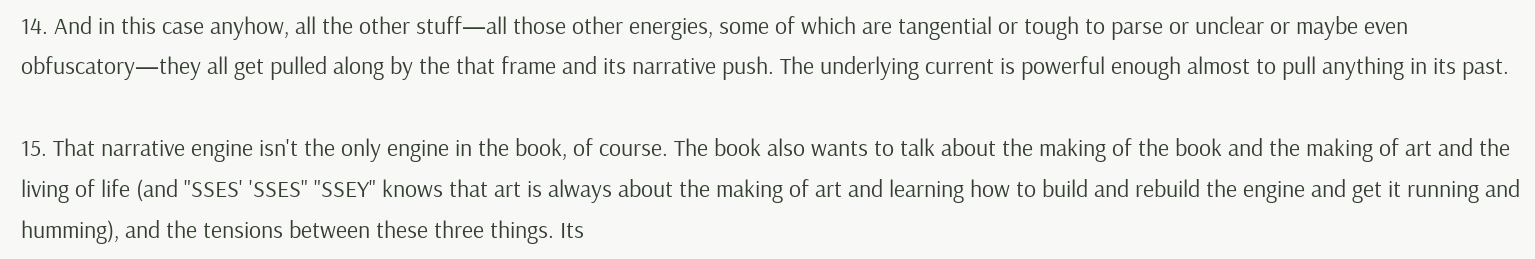14. And in this case anyhow, all the other stuff—all those other energies, some of which are tangential or tough to parse or unclear or maybe even obfuscatory—they all get pulled along by the that frame and its narrative push. The underlying current is powerful enough almost to pull anything in its past.

15. That narrative engine isn't the only engine in the book, of course. The book also wants to talk about the making of the book and the making of art and the living of life (and "SSES' 'SSES" "SSEY" knows that art is always about the making of art and learning how to build and rebuild the engine and get it running and humming), and the tensions between these three things. Its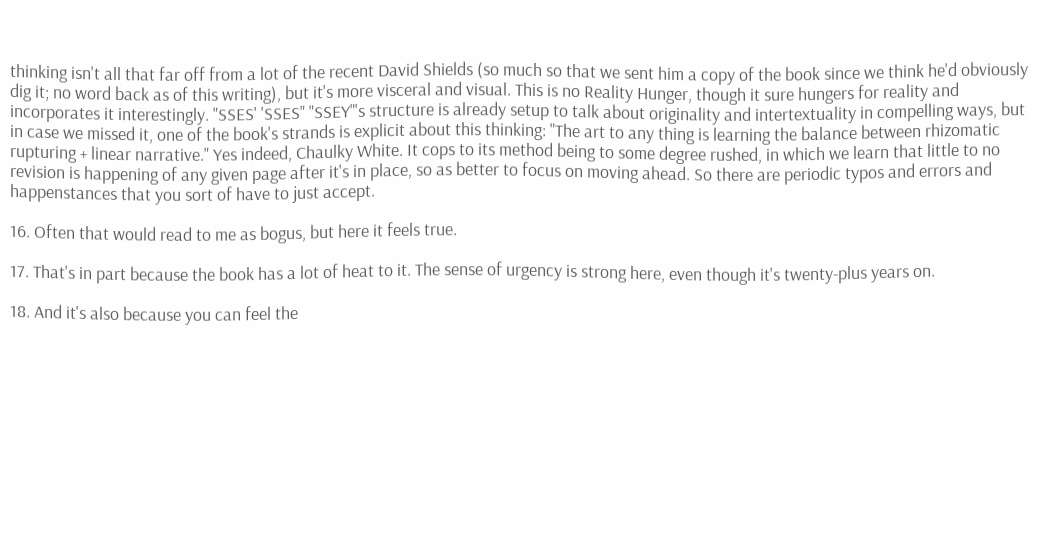thinking isn't all that far off from a lot of the recent David Shields (so much so that we sent him a copy of the book since we think he'd obviously dig it; no word back as of this writing), but it's more visceral and visual. This is no Reality Hunger, though it sure hungers for reality and incorporates it interestingly. "SSES' 'SSES" "SSEY"'s structure is already setup to talk about originality and intertextuality in compelling ways, but in case we missed it, one of the book's strands is explicit about this thinking: "The art to any thing is learning the balance between rhizomatic rupturing + linear narrative." Yes indeed, Chaulky White. It cops to its method being to some degree rushed, in which we learn that little to no revision is happening of any given page after it's in place, so as better to focus on moving ahead. So there are periodic typos and errors and happenstances that you sort of have to just accept.

16. Often that would read to me as bogus, but here it feels true.

17. That's in part because the book has a lot of heat to it. The sense of urgency is strong here, even though it's twenty-plus years on.

18. And it's also because you can feel the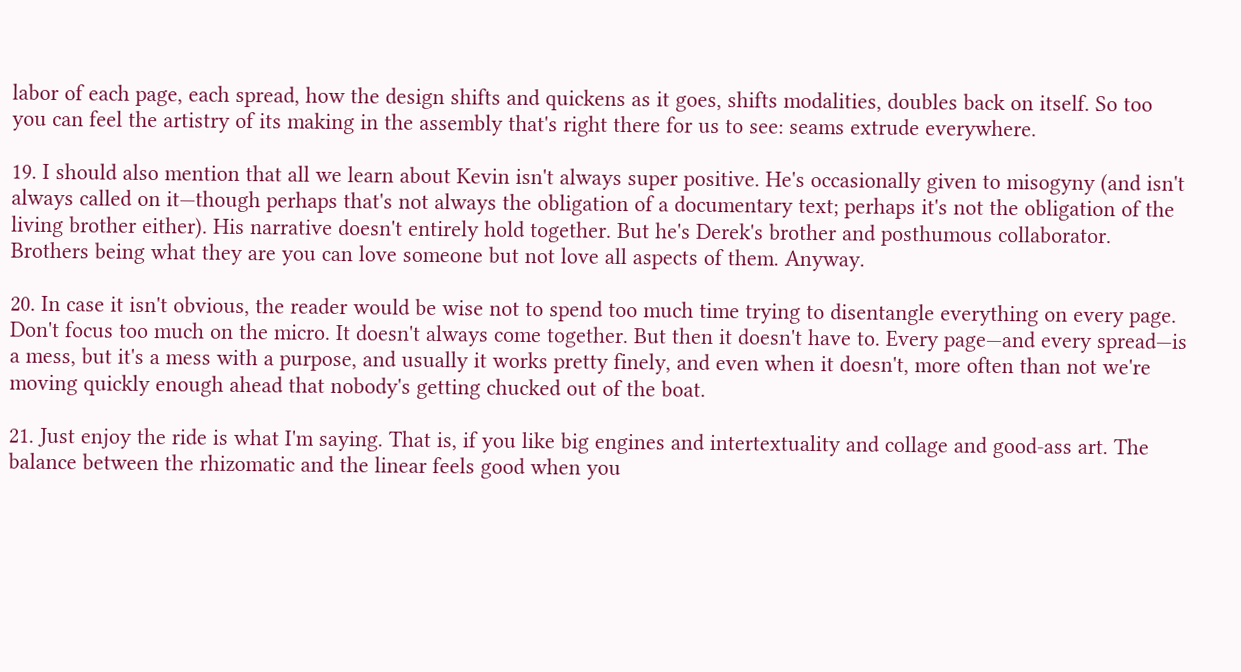labor of each page, each spread, how the design shifts and quickens as it goes, shifts modalities, doubles back on itself. So too you can feel the artistry of its making in the assembly that's right there for us to see: seams extrude everywhere.

19. I should also mention that all we learn about Kevin isn't always super positive. He's occasionally given to misogyny (and isn't always called on it—though perhaps that's not always the obligation of a documentary text; perhaps it's not the obligation of the living brother either). His narrative doesn't entirely hold together. But he's Derek's brother and posthumous collaborator. Brothers being what they are you can love someone but not love all aspects of them. Anyway.

20. In case it isn't obvious, the reader would be wise not to spend too much time trying to disentangle everything on every page. Don't focus too much on the micro. It doesn't always come together. But then it doesn't have to. Every page—and every spread—is a mess, but it's a mess with a purpose, and usually it works pretty finely, and even when it doesn't, more often than not we're moving quickly enough ahead that nobody's getting chucked out of the boat.

21. Just enjoy the ride is what I'm saying. That is, if you like big engines and intertextuality and collage and good-ass art. The balance between the rhizomatic and the linear feels good when you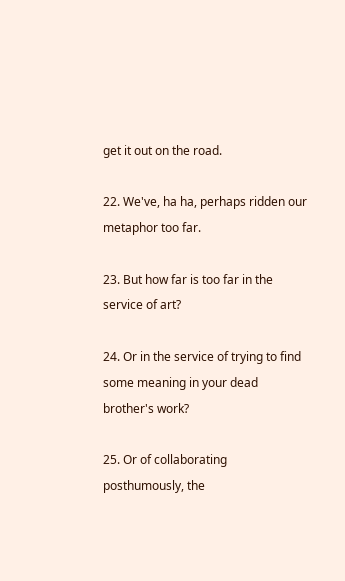get it out on the road.

22. We've, ha ha, perhaps ridden our metaphor too far.

23. But how far is too far in the service of art?

24. Or in the service of trying to find some meaning in your dead brother's work?

25. Or of collaborating posthumously, the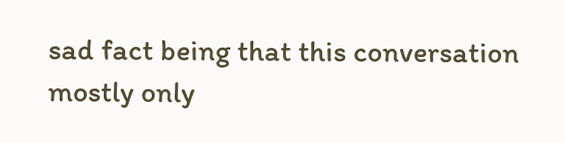sad fact being that this conversation mostly only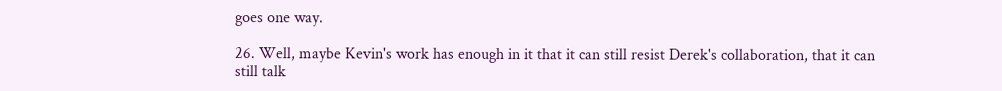goes one way.

26. Well, maybe Kevin's work has enough in it that it can still resist Derek's collaboration, that it can still talk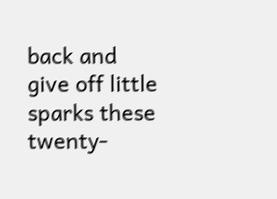back and give off little sparks these twenty-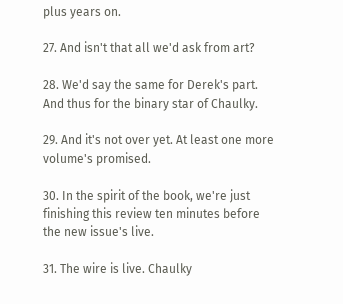plus years on.

27. And isn't that all we'd ask from art?

28. We'd say the same for Derek's part. And thus for the binary star of Chaulky.

29. And it's not over yet. At least one more volume's promised.

30. In the spirit of the book, we're just finishing this review ten minutes before the new issue's live.

31. The wire is live. Chaulky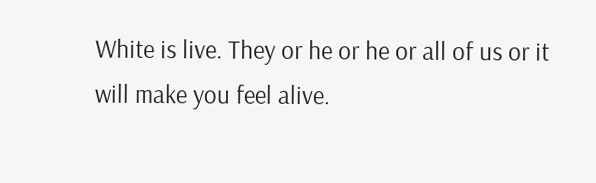White is live. They or he or he or all of us or it will make you feel alive.